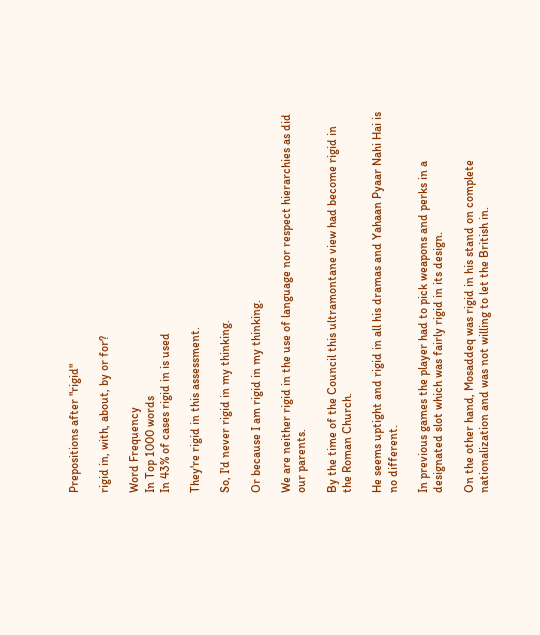Prepositions after "rigid"

rigid in, with, about, by or for?

Word Frequency
In Top 1000 words
In 43% of cases rigid in is used

They're rigid in this assessment.

So, I'd never rigid in my thinking.

Or because I am rigid in my thinking.

We are neither rigid in the use of language nor respect hierarchies as did our parents.

By the time of the Council this ultramontane view had become rigid in the Roman Church.

He seems uptight and rigid in all his dramas and Yahaan Pyaar Nahi Hai is no different.

In previous games the player had to pick weapons and perks in a designated slot which was fairly rigid in its design.

On the other hand, Mosaddeq was rigid in his stand on complete nationalization and was not willing to let the British in.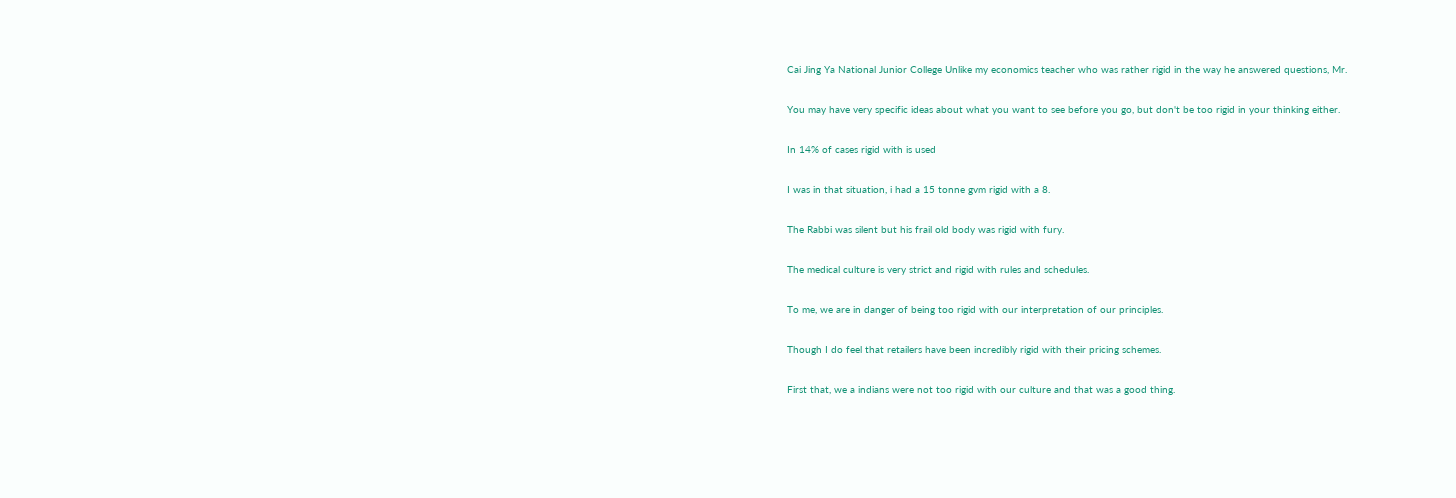Cai Jing Ya National Junior College Unlike my economics teacher who was rather rigid in the way he answered questions, Mr.

You may have very specific ideas about what you want to see before you go, but don't be too rigid in your thinking either.

In 14% of cases rigid with is used

I was in that situation, i had a 15 tonne gvm rigid with a 8.

The Rabbi was silent but his frail old body was rigid with fury.

The medical culture is very strict and rigid with rules and schedules.

To me, we are in danger of being too rigid with our interpretation of our principles.

Though I do feel that retailers have been incredibly rigid with their pricing schemes.

First that, we a indians were not too rigid with our culture and that was a good thing.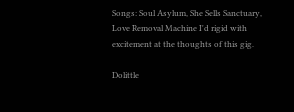Songs: Soul Asylum, She Sells Sanctuary, Love Removal Machine I'd rigid with excitement at the thoughts of this gig.

Dolittle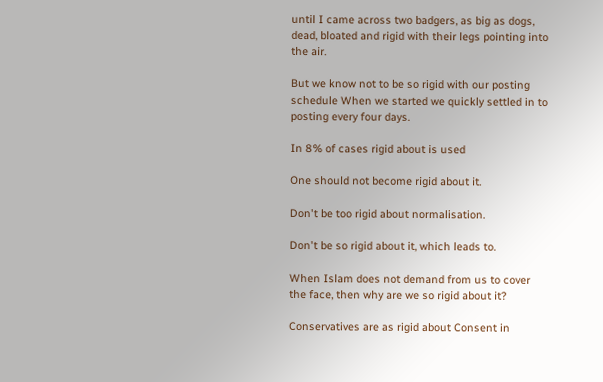until I came across two badgers, as big as dogs, dead, bloated and rigid with their legs pointing into the air.

But we know not to be so rigid with our posting schedule When we started we quickly settled in to posting every four days.

In 8% of cases rigid about is used

One should not become rigid about it.

Don't be too rigid about normalisation.

Don't be so rigid about it, which leads to.

When Islam does not demand from us to cover the face, then why are we so rigid about it?

Conservatives are as rigid about Consent in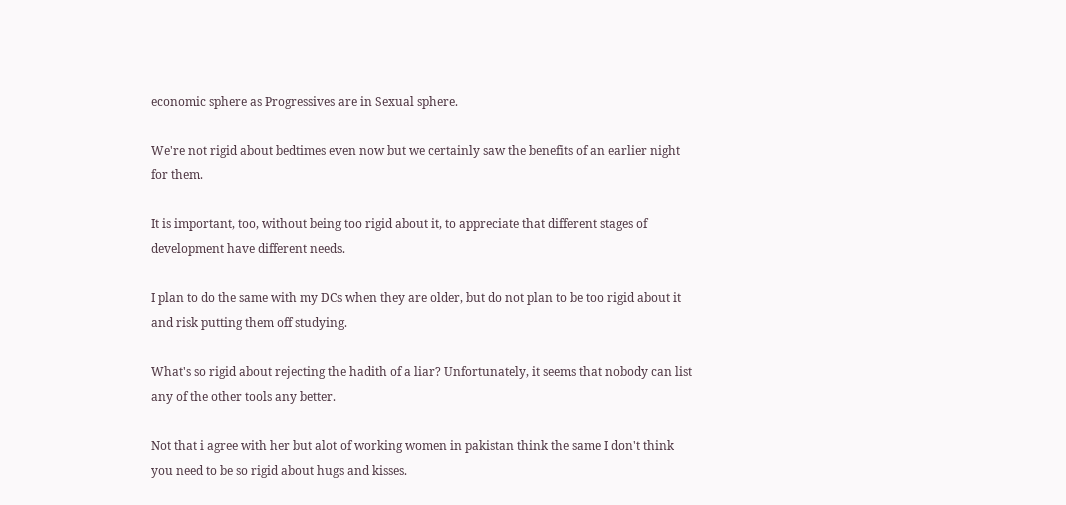economic sphere as Progressives are in Sexual sphere.

We're not rigid about bedtimes even now but we certainly saw the benefits of an earlier night for them.

It is important, too, without being too rigid about it, to appreciate that different stages of development have different needs.

I plan to do the same with my DCs when they are older, but do not plan to be too rigid about it and risk putting them off studying.

What's so rigid about rejecting the hadith of a liar? Unfortunately, it seems that nobody can list any of the other tools any better.

Not that i agree with her but alot of working women in pakistan think the same I don't think you need to be so rigid about hugs and kisses.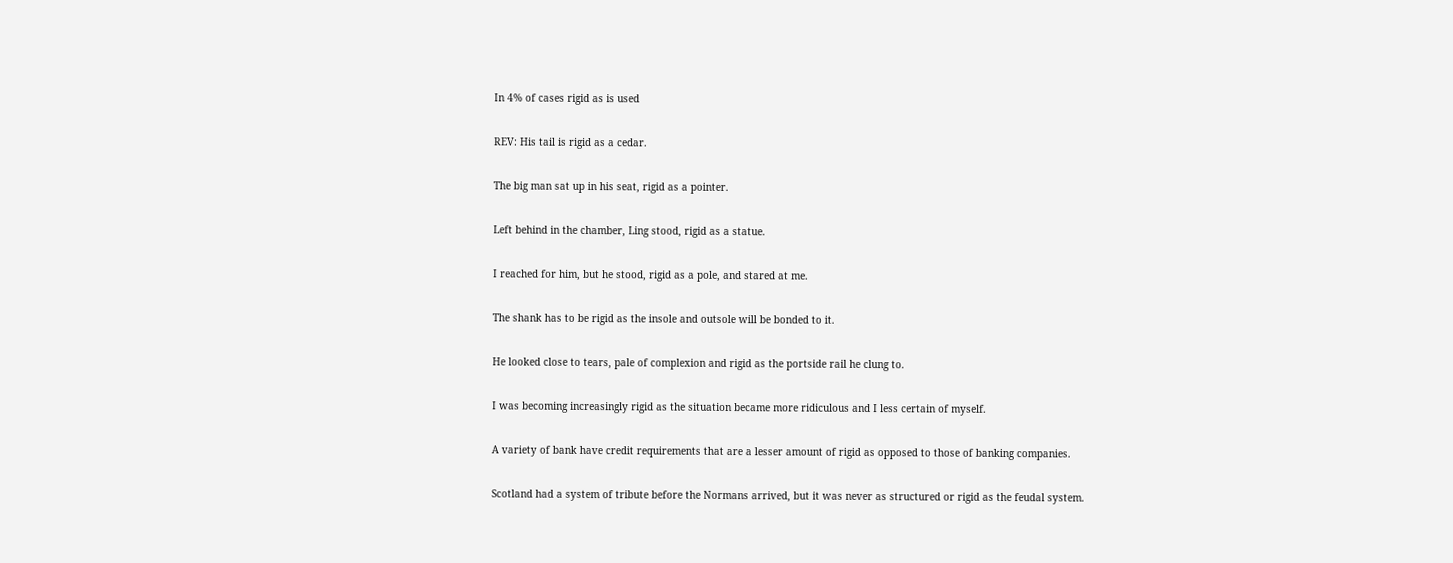In 4% of cases rigid as is used

REV: His tail is rigid as a cedar.

The big man sat up in his seat, rigid as a pointer.

Left behind in the chamber, Ling stood, rigid as a statue.

I reached for him, but he stood, rigid as a pole, and stared at me.

The shank has to be rigid as the insole and outsole will be bonded to it.

He looked close to tears, pale of complexion and rigid as the portside rail he clung to.

I was becoming increasingly rigid as the situation became more ridiculous and I less certain of myself.

A variety of bank have credit requirements that are a lesser amount of rigid as opposed to those of banking companies.

Scotland had a system of tribute before the Normans arrived, but it was never as structured or rigid as the feudal system.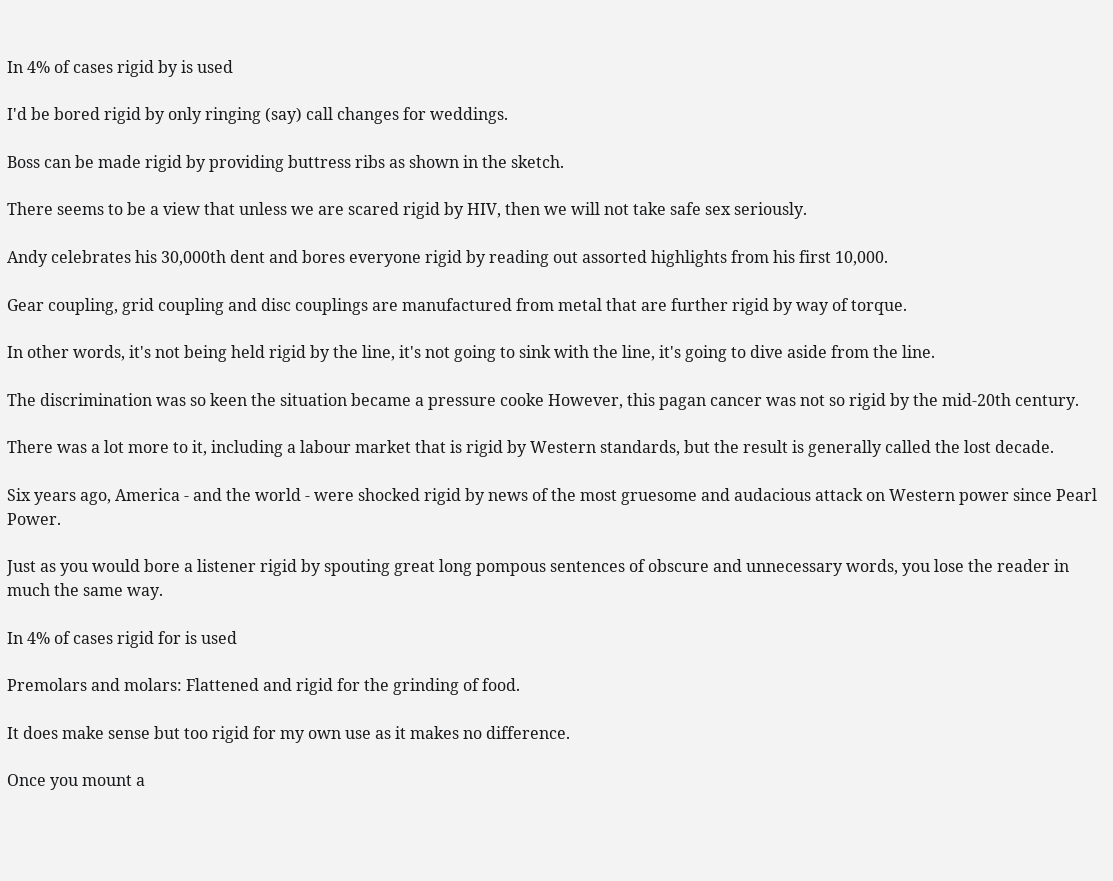In 4% of cases rigid by is used

I'd be bored rigid by only ringing (say) call changes for weddings.

Boss can be made rigid by providing buttress ribs as shown in the sketch.

There seems to be a view that unless we are scared rigid by HIV, then we will not take safe sex seriously.

Andy celebrates his 30,000th dent and bores everyone rigid by reading out assorted highlights from his first 10,000.

Gear coupling, grid coupling and disc couplings are manufactured from metal that are further rigid by way of torque.

In other words, it's not being held rigid by the line, it's not going to sink with the line, it's going to dive aside from the line.

The discrimination was so keen the situation became a pressure cooke However, this pagan cancer was not so rigid by the mid-20th century.

There was a lot more to it, including a labour market that is rigid by Western standards, but the result is generally called the lost decade.

Six years ago, America - and the world - were shocked rigid by news of the most gruesome and audacious attack on Western power since Pearl Power.

Just as you would bore a listener rigid by spouting great long pompous sentences of obscure and unnecessary words, you lose the reader in much the same way.

In 4% of cases rigid for is used

Premolars and molars: Flattened and rigid for the grinding of food.

It does make sense but too rigid for my own use as it makes no difference.

Once you mount a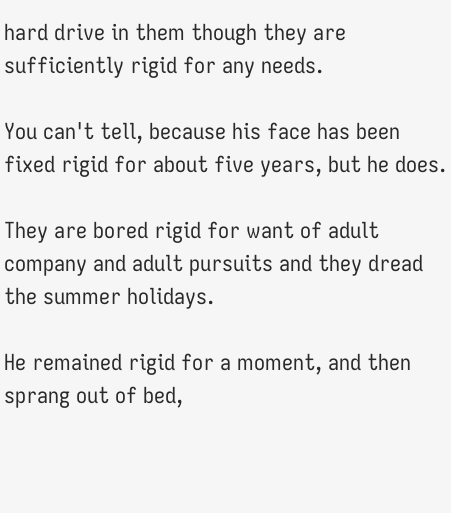hard drive in them though they are sufficiently rigid for any needs.

You can't tell, because his face has been fixed rigid for about five years, but he does.

They are bored rigid for want of adult company and adult pursuits and they dread the summer holidays.

He remained rigid for a moment, and then sprang out of bed,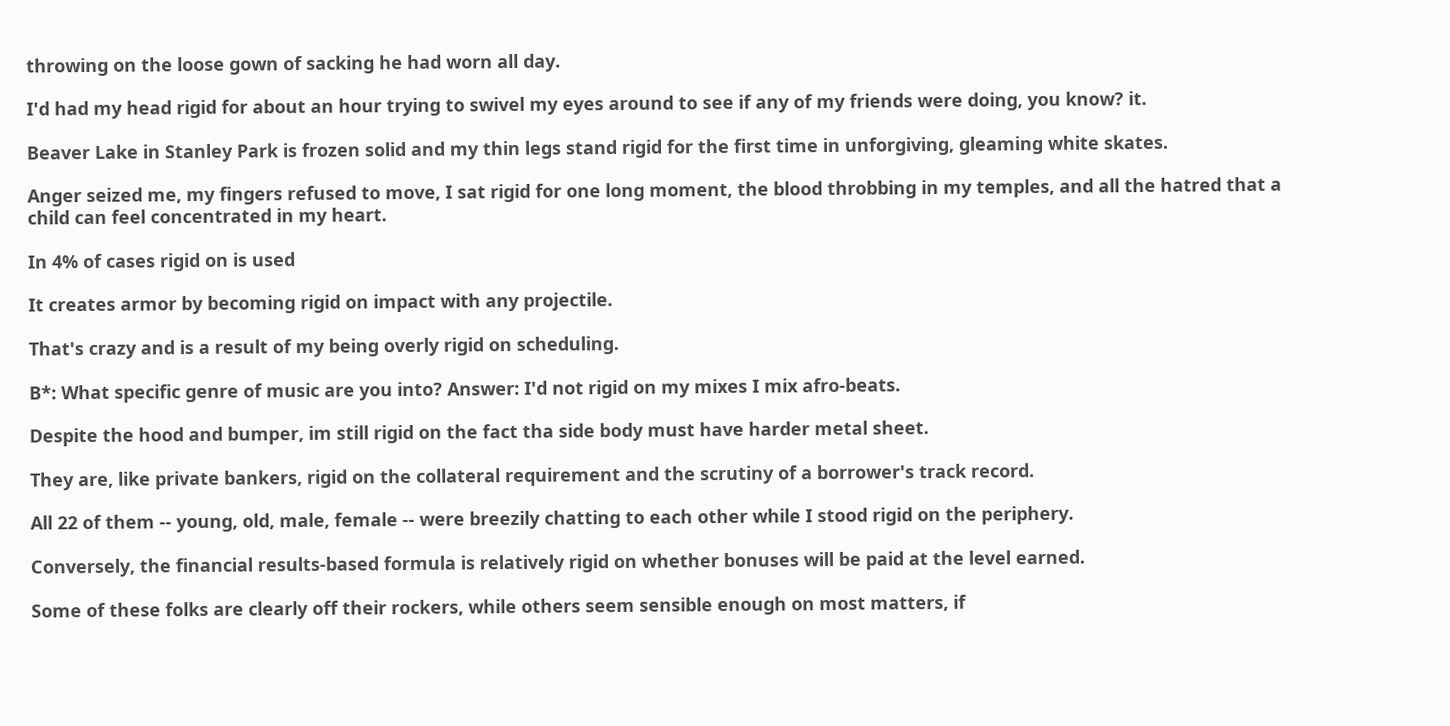throwing on the loose gown of sacking he had worn all day.

I'd had my head rigid for about an hour trying to swivel my eyes around to see if any of my friends were doing, you know? it.

Beaver Lake in Stanley Park is frozen solid and my thin legs stand rigid for the first time in unforgiving, gleaming white skates.

Anger seized me, my fingers refused to move, I sat rigid for one long moment, the blood throbbing in my temples, and all the hatred that a child can feel concentrated in my heart.

In 4% of cases rigid on is used

It creates armor by becoming rigid on impact with any projectile.

That's crazy and is a result of my being overly rigid on scheduling.

B*: What specific genre of music are you into? Answer: I'd not rigid on my mixes I mix afro-beats.

Despite the hood and bumper, im still rigid on the fact tha side body must have harder metal sheet.

They are, like private bankers, rigid on the collateral requirement and the scrutiny of a borrower's track record.

All 22 of them -- young, old, male, female -- were breezily chatting to each other while I stood rigid on the periphery.

Conversely, the financial results-based formula is relatively rigid on whether bonuses will be paid at the level earned.

Some of these folks are clearly off their rockers, while others seem sensible enough on most matters, if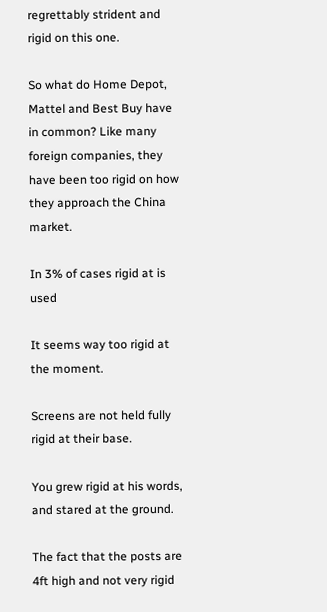regrettably strident and rigid on this one.

So what do Home Depot, Mattel and Best Buy have in common? Like many foreign companies, they have been too rigid on how they approach the China market.

In 3% of cases rigid at is used

It seems way too rigid at the moment.

Screens are not held fully rigid at their base.

You grew rigid at his words, and stared at the ground.

The fact that the posts are 4ft high and not very rigid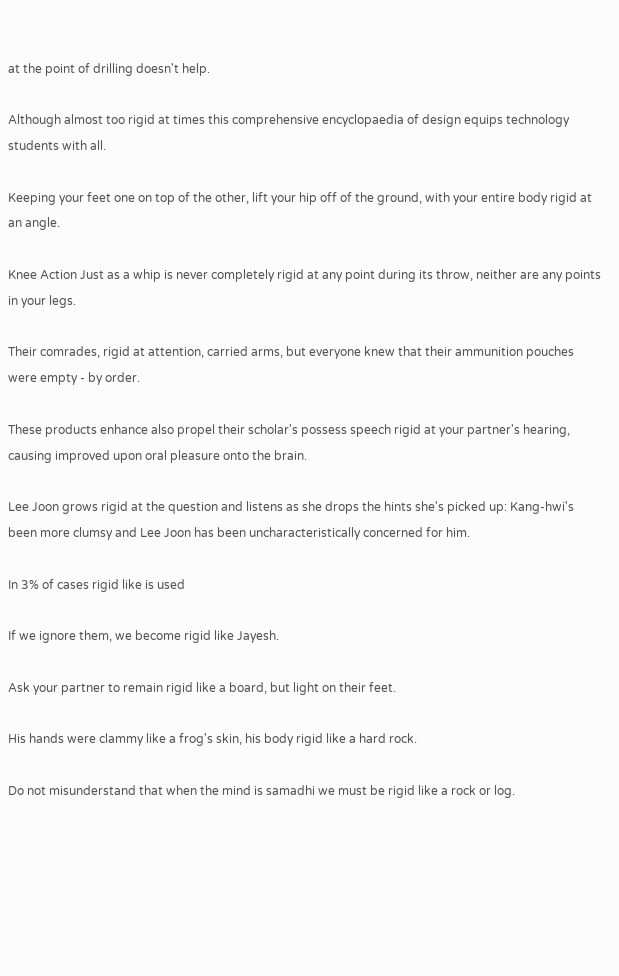at the point of drilling doesn't help.

Although almost too rigid at times this comprehensive encyclopaedia of design equips technology students with all.

Keeping your feet one on top of the other, lift your hip off of the ground, with your entire body rigid at an angle.

Knee Action Just as a whip is never completely rigid at any point during its throw, neither are any points in your legs.

Their comrades, rigid at attention, carried arms, but everyone knew that their ammunition pouches were empty - by order.

These products enhance also propel their scholar's possess speech rigid at your partner's hearing, causing improved upon oral pleasure onto the brain.

Lee Joon grows rigid at the question and listens as she drops the hints she's picked up: Kang-hwi's been more clumsy and Lee Joon has been uncharacteristically concerned for him.

In 3% of cases rigid like is used

If we ignore them, we become rigid like Jayesh.

Ask your partner to remain rigid like a board, but light on their feet.

His hands were clammy like a frog's skin, his body rigid like a hard rock.

Do not misunderstand that when the mind is samadhi we must be rigid like a rock or log.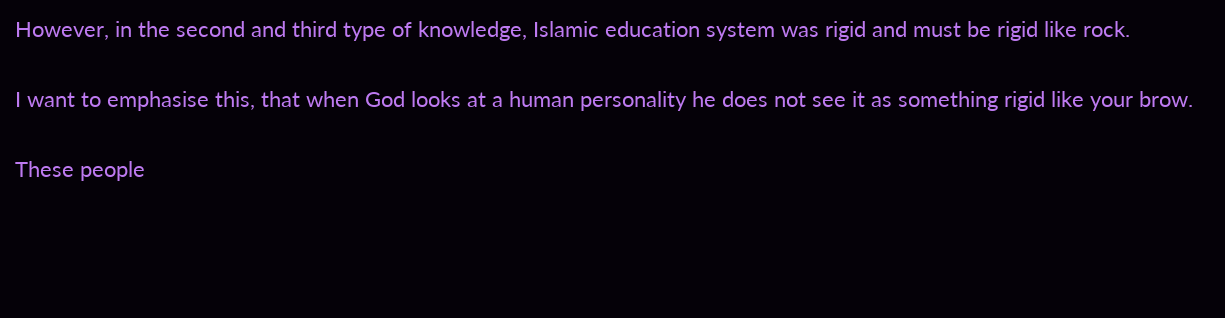However, in the second and third type of knowledge, Islamic education system was rigid and must be rigid like rock.

I want to emphasise this, that when God looks at a human personality he does not see it as something rigid like your brow.

These people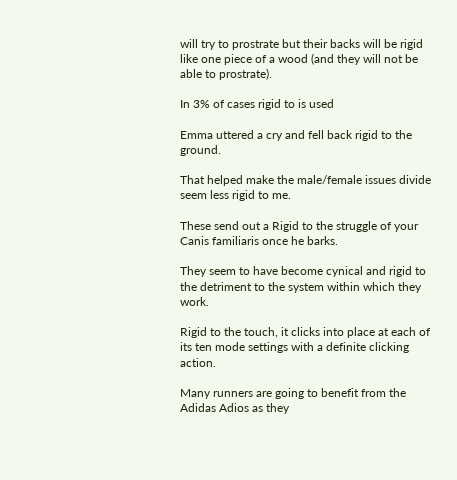will try to prostrate but their backs will be rigid like one piece of a wood (and they will not be able to prostrate).

In 3% of cases rigid to is used

Emma uttered a cry and fell back rigid to the ground.

That helped make the male/female issues divide seem less rigid to me.

These send out a Rigid to the struggle of your Canis familiaris once he barks.

They seem to have become cynical and rigid to the detriment to the system within which they work.

Rigid to the touch, it clicks into place at each of its ten mode settings with a definite clicking action.

Many runners are going to benefit from the Adidas Adios as they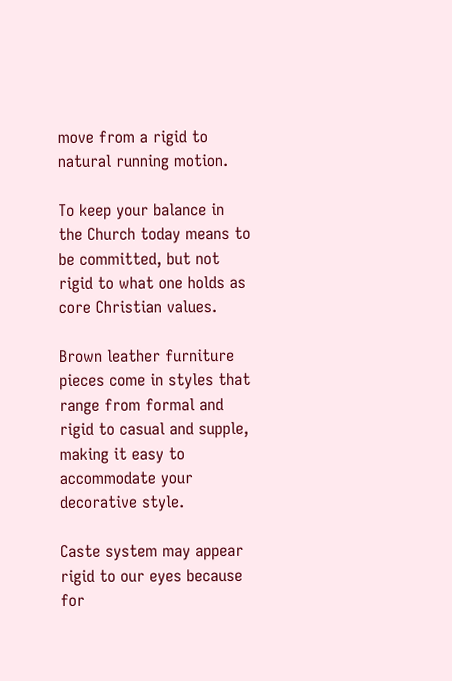move from a rigid to natural running motion.

To keep your balance in the Church today means to be committed, but not rigid to what one holds as core Christian values.

Brown leather furniture pieces come in styles that range from formal and rigid to casual and supple, making it easy to accommodate your decorative style.

Caste system may appear rigid to our eyes because for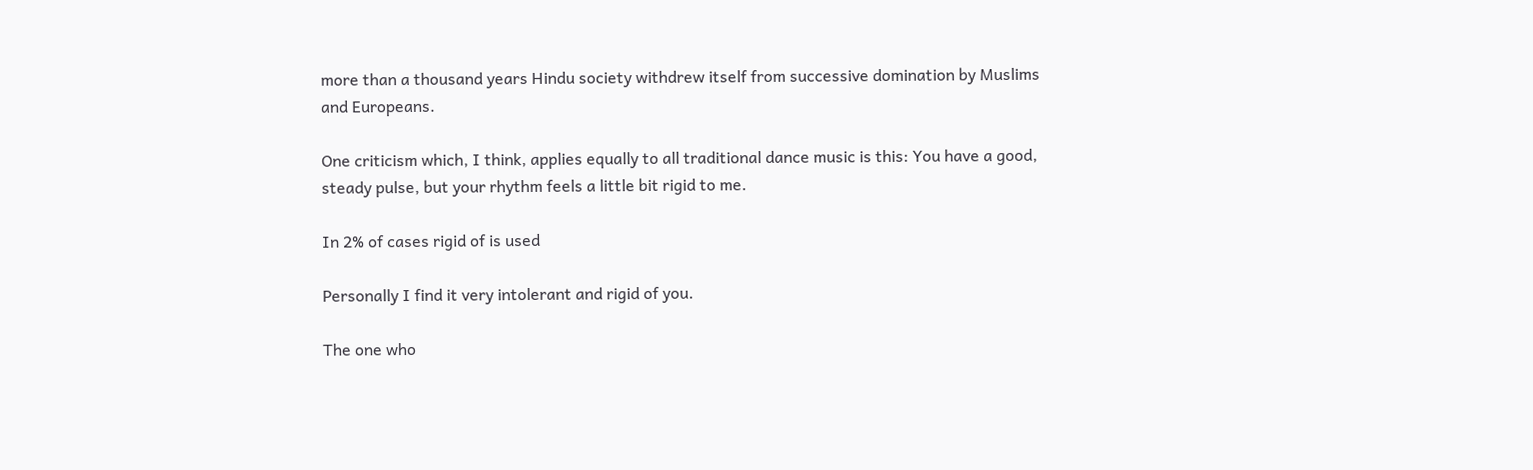more than a thousand years Hindu society withdrew itself from successive domination by Muslims and Europeans.

One criticism which, I think, applies equally to all traditional dance music is this: You have a good, steady pulse, but your rhythm feels a little bit rigid to me.

In 2% of cases rigid of is used

Personally I find it very intolerant and rigid of you.

The one who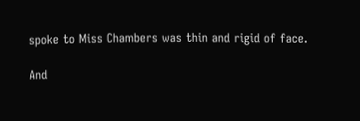spoke to Miss Chambers was thin and rigid of face.

And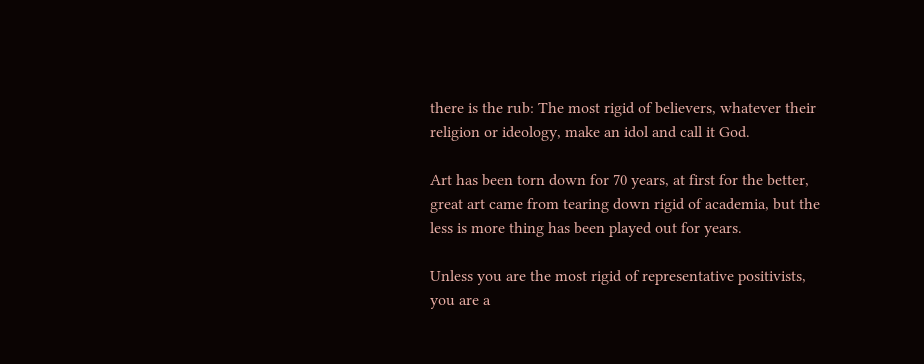there is the rub: The most rigid of believers, whatever their religion or ideology, make an idol and call it God.

Art has been torn down for 70 years, at first for the better, great art came from tearing down rigid of academia, but the less is more thing has been played out for years.

Unless you are the most rigid of representative positivists, you are a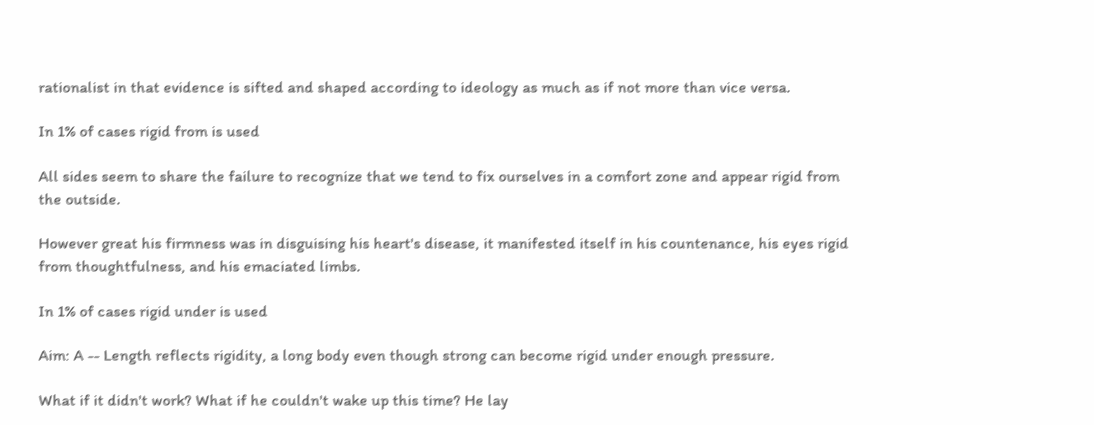rationalist in that evidence is sifted and shaped according to ideology as much as if not more than vice versa.

In 1% of cases rigid from is used

All sides seem to share the failure to recognize that we tend to fix ourselves in a comfort zone and appear rigid from the outside.

However great his firmness was in disguising his heart's disease, it manifested itself in his countenance, his eyes rigid from thoughtfulness, and his emaciated limbs.

In 1% of cases rigid under is used

Aim: A -- Length reflects rigidity, a long body even though strong can become rigid under enough pressure.

What if it didn't work? What if he couldn't wake up this time? He lay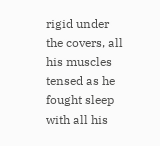rigid under the covers, all his muscles tensed as he fought sleep with all his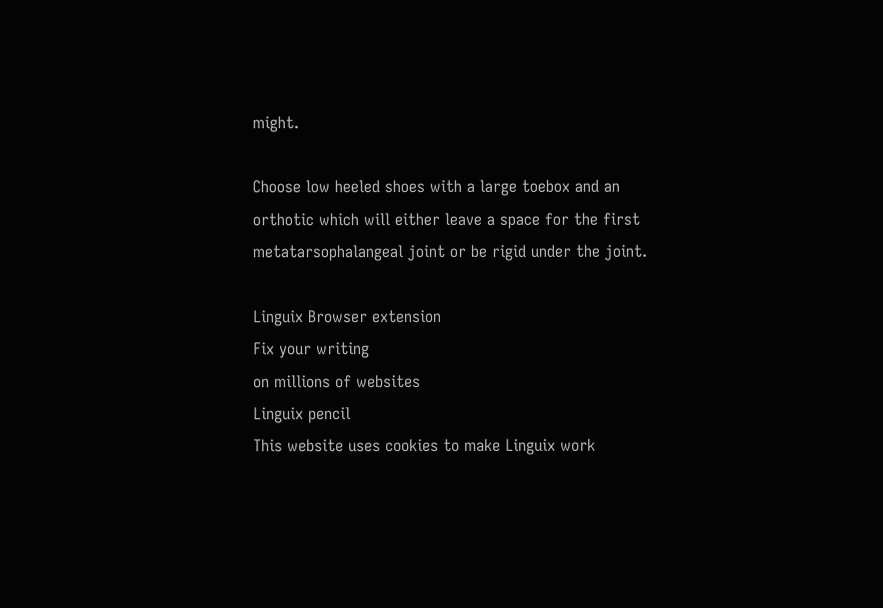might.

Choose low heeled shoes with a large toebox and an orthotic which will either leave a space for the first metatarsophalangeal joint or be rigid under the joint.

Linguix Browser extension
Fix your writing
on millions of websites
Linguix pencil
This website uses cookies to make Linguix work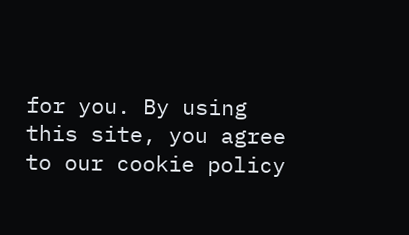for you. By using this site, you agree to our cookie policy